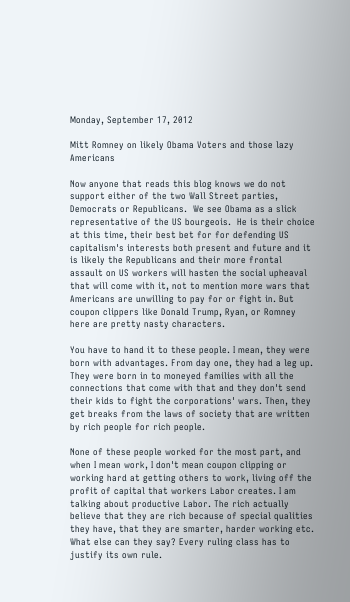Monday, September 17, 2012

Mitt Romney on likely Obama Voters and those lazy Americans

Now anyone that reads this blog knows we do not support either of the two Wall Street parties, Democrats or Republicans.  We see Obama as a slick representative of the US bourgeois.  He is their choice at this time, their best bet for for defending US capitalism's interests both present and future and it is likely the Republicans and their more frontal assault on US workers will hasten the social upheaval that will come with it, not to mention more wars that Americans are unwilling to pay for or fight in. But coupon clippers like Donald Trump, Ryan, or Romney here are pretty nasty characters.

You have to hand it to these people. I mean, they were born with advantages. From day one, they had a leg up. They were born in to moneyed families with all the connections that come with that and they don't send their kids to fight the corporations' wars. Then, they get breaks from the laws of society that are written by rich people for rich people.

None of these people worked for the most part, and when I mean work, I don't mean coupon clipping or working hard at getting others to work, living off the profit of capital that workers Labor creates. I am talking about productive Labor. The rich actually believe that they are rich because of special qualities they have, that they are smarter, harder working etc. What else can they say? Every ruling class has to justify its own rule.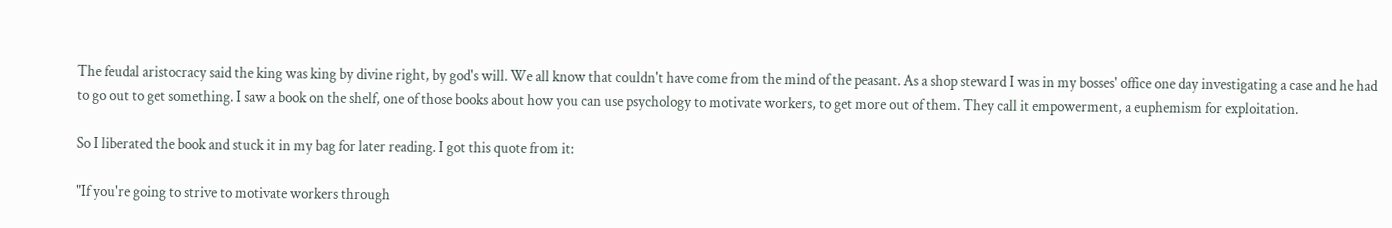The feudal aristocracy said the king was king by divine right, by god's will. We all know that couldn't have come from the mind of the peasant. As a shop steward I was in my bosses' office one day investigating a case and he had to go out to get something. I saw a book on the shelf, one of those books about how you can use psychology to motivate workers, to get more out of them. They call it empowerment, a euphemism for exploitation.

So I liberated the book and stuck it in my bag for later reading. I got this quote from it:

"If you're going to strive to motivate workers through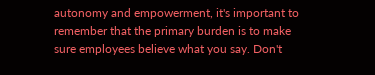autonomy and empowerment, it's important to remember that the primary burden is to make sure employees believe what you say. Don't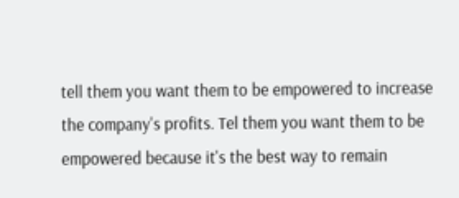tell them you want them to be empowered to increase the company's profits. Tel them you want them to be empowered because it's the best way to remain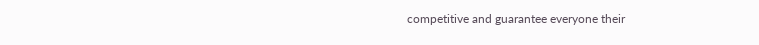competitive and guarantee everyone their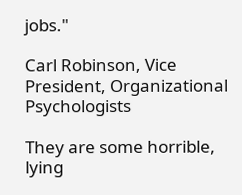jobs."

Carl Robinson, Vice President, Organizational Psychologists

They are some horrible, lying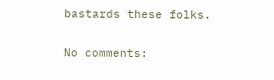bastards these folks.

No comments: